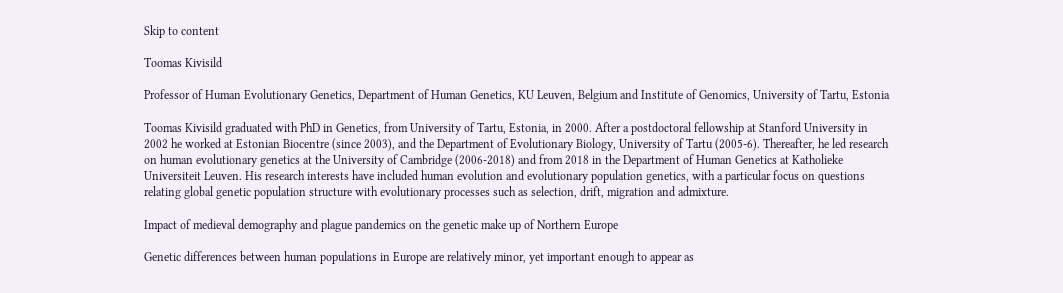Skip to content

Toomas Kivisild

Professor of Human Evolutionary Genetics, Department of Human Genetics, KU Leuven, Belgium and Institute of Genomics, University of Tartu, Estonia

Toomas Kivisild graduated with PhD in Genetics, from University of Tartu, Estonia, in 2000. After a postdoctoral fellowship at Stanford University in 2002 he worked at Estonian Biocentre (since 2003), and the Department of Evolutionary Biology, University of Tartu (2005-6). Thereafter, he led research on human evolutionary genetics at the University of Cambridge (2006-2018) and from 2018 in the Department of Human Genetics at Katholieke Universiteit Leuven. His research interests have included human evolution and evolutionary population genetics, with a particular focus on questions relating global genetic population structure with evolutionary processes such as selection, drift, migration and admixture.

Impact of medieval demography and plague pandemics on the genetic make up of Northern Europe

Genetic differences between human populations in Europe are relatively minor, yet important enough to appear as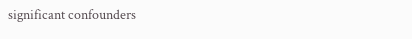significant confounders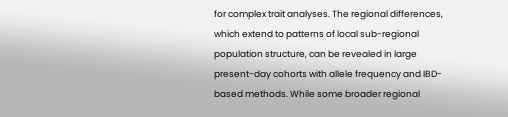for complex trait analyses. The regional differences, which extend to patterns of local sub-regional population structure, can be revealed in large present-day cohorts with allele frequency and IBD-based methods. While some broader regional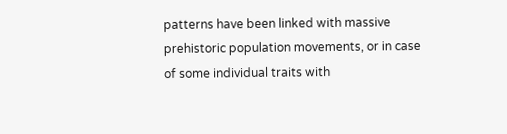patterns have been linked with massive prehistoric population movements, or in case of some individual traits with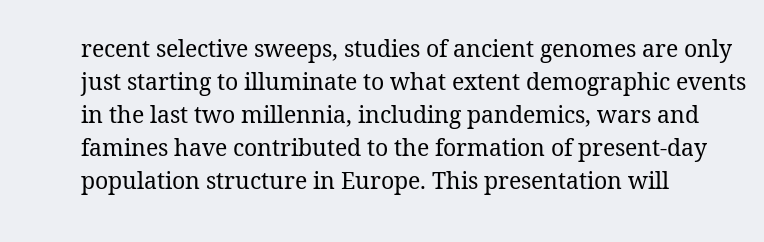recent selective sweeps, studies of ancient genomes are only just starting to illuminate to what extent demographic events in the last two millennia, including pandemics, wars and famines have contributed to the formation of present-day population structure in Europe. This presentation will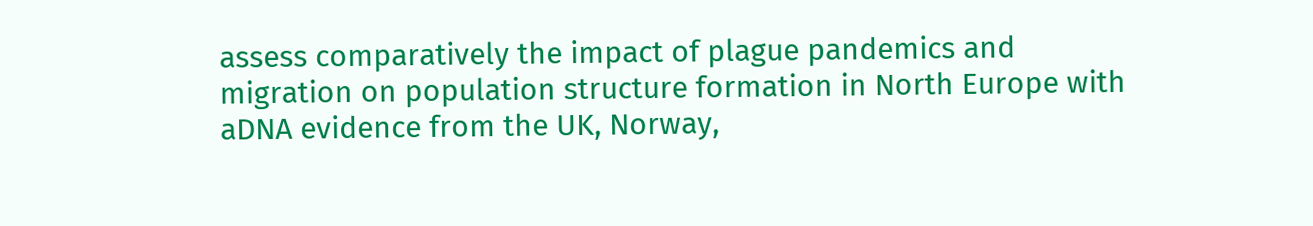assess comparatively the impact of plague pandemics and migration on population structure formation in North Europe with aDNA evidence from the UK, Norway,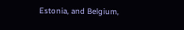Estonia, and Belgium,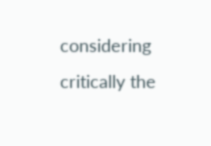considering critically the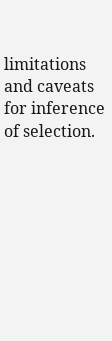limitations and caveats for inference of selection.